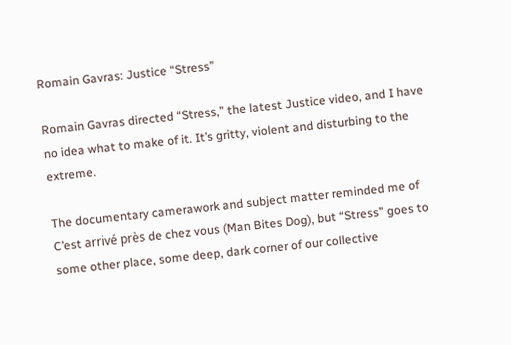Romain Gavras: Justice “Stress”

Romain Gavras directed “Stress,” the latest Justice video, and I have no idea what to make of it. It’s gritty, violent and disturbing to the extreme.

The documentary camerawork and subject matter reminded me of C’est arrivé près de chez vous (Man Bites Dog), but “Stress” goes to some other place, some deep, dark corner of our collective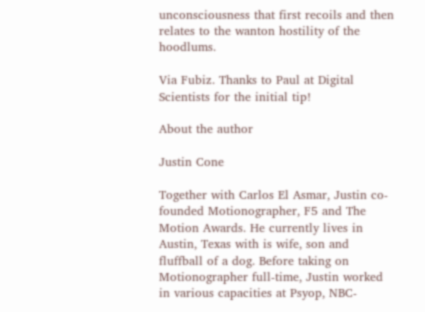unconsciousness that first recoils and then relates to the wanton hostility of the hoodlums.

Via Fubiz. Thanks to Paul at Digital Scientists for the initial tip!

About the author

Justin Cone

Together with Carlos El Asmar, Justin co-founded Motionographer, F5 and The Motion Awards. He currently lives in Austin, Texas with is wife, son and fluffball of a dog. Before taking on Motionographer full-time, Justin worked in various capacities at Psyop, NBC-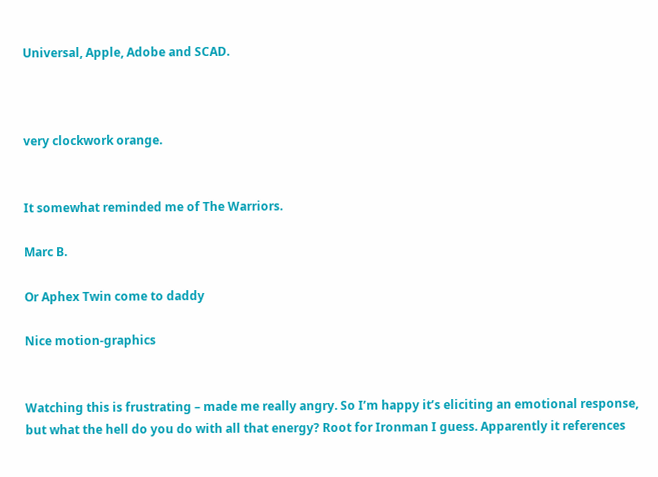Universal, Apple, Adobe and SCAD.



very clockwork orange.


It somewhat reminded me of The Warriors.

Marc B.

Or Aphex Twin come to daddy

Nice motion-graphics


Watching this is frustrating – made me really angry. So I’m happy it’s eliciting an emotional response, but what the hell do you do with all that energy? Root for Ironman I guess. Apparently it references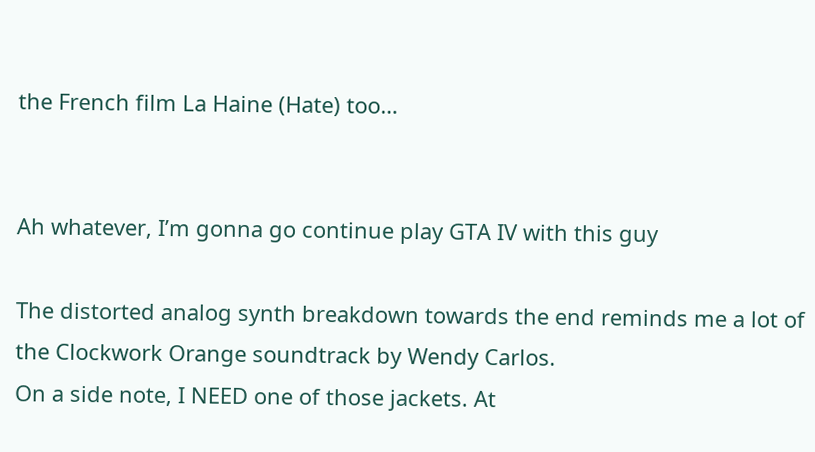the French film La Haine (Hate) too…


Ah whatever, I’m gonna go continue play GTA IV with this guy

The distorted analog synth breakdown towards the end reminds me a lot of the Clockwork Orange soundtrack by Wendy Carlos.
On a side note, I NEED one of those jackets. At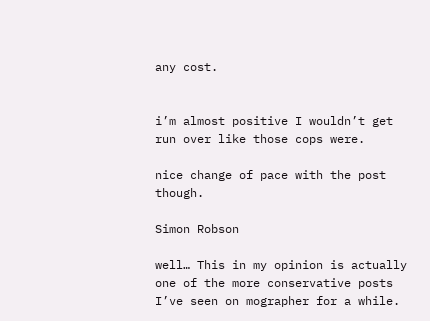any cost.


i’m almost positive I wouldn’t get run over like those cops were.

nice change of pace with the post though.

Simon Robson

well… This in my opinion is actually one of the more conservative posts I’ve seen on mographer for a while.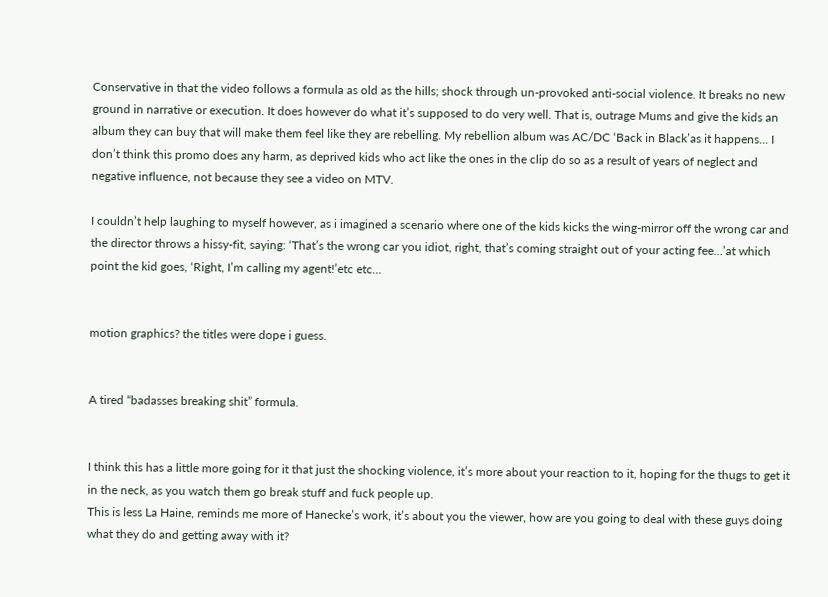Conservative in that the video follows a formula as old as the hills; shock through un-provoked anti-social violence. It breaks no new ground in narrative or execution. It does however do what it’s supposed to do very well. That is, outrage Mums and give the kids an album they can buy that will make them feel like they are rebelling. My rebellion album was AC/DC ‘Back in Black’as it happens… I don’t think this promo does any harm, as deprived kids who act like the ones in the clip do so as a result of years of neglect and negative influence, not because they see a video on MTV.

I couldn’t help laughing to myself however, as i imagined a scenario where one of the kids kicks the wing-mirror off the wrong car and the director throws a hissy-fit, saying: ‘That’s the wrong car you idiot, right, that’s coming straight out of your acting fee…’at which point the kid goes, ‘Right, I’m calling my agent!’etc etc…


motion graphics? the titles were dope i guess.


A tired “badasses breaking shit” formula.


I think this has a little more going for it that just the shocking violence, it’s more about your reaction to it, hoping for the thugs to get it in the neck, as you watch them go break stuff and fuck people up.
This is less La Haine, reminds me more of Hanecke’s work, it’s about you the viewer, how are you going to deal with these guys doing what they do and getting away with it?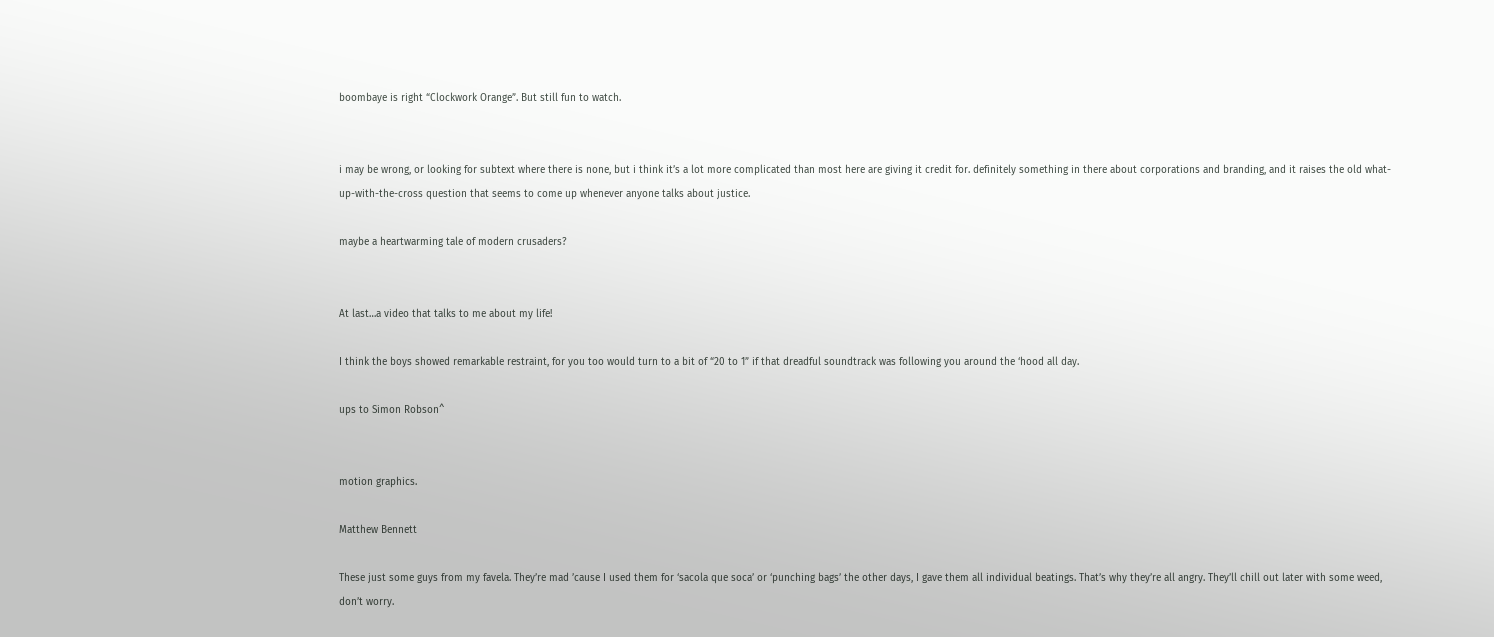boombaye is right “Clockwork Orange”. But still fun to watch.


i may be wrong, or looking for subtext where there is none, but i think it’s a lot more complicated than most here are giving it credit for. definitely something in there about corporations and branding, and it raises the old what-up-with-the-cross question that seems to come up whenever anyone talks about justice.

maybe a heartwarming tale of modern crusaders?


At last…a video that talks to me about my life!

I think the boys showed remarkable restraint, for you too would turn to a bit of “20 to 1” if that dreadful soundtrack was following you around the ‘hood all day.

ups to Simon Robson^


motion graphics.

Matthew Bennett

These just some guys from my favela. They’re mad ’cause I used them for ‘sacola que soca’ or ‘punching bags’ the other days, I gave them all individual beatings. That’s why they’re all angry. They’ll chill out later with some weed, don’t worry.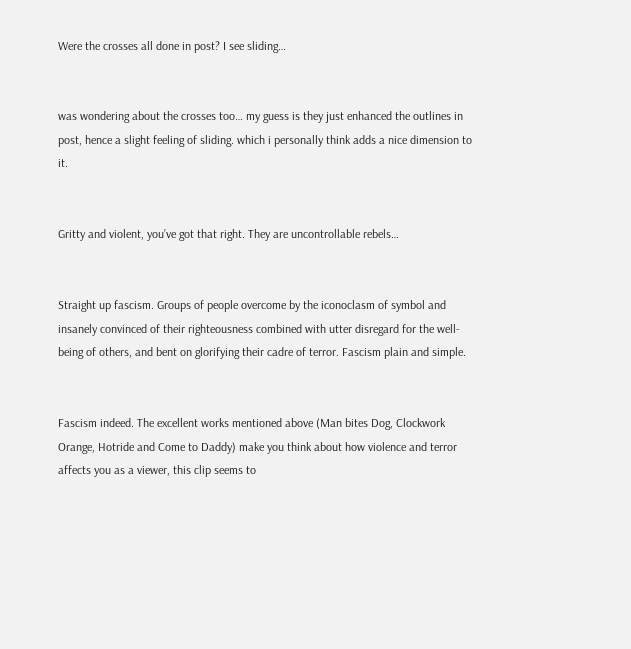Were the crosses all done in post? I see sliding…


was wondering about the crosses too… my guess is they just enhanced the outlines in post, hence a slight feeling of sliding. which i personally think adds a nice dimension to it.


Gritty and violent, you’ve got that right. They are uncontrollable rebels…


Straight up fascism. Groups of people overcome by the iconoclasm of symbol and insanely convinced of their righteousness combined with utter disregard for the well-being of others, and bent on glorifying their cadre of terror. Fascism plain and simple.


Fascism indeed. The excellent works mentioned above (Man bites Dog, Clockwork Orange, Hotride and Come to Daddy) make you think about how violence and terror affects you as a viewer, this clip seems to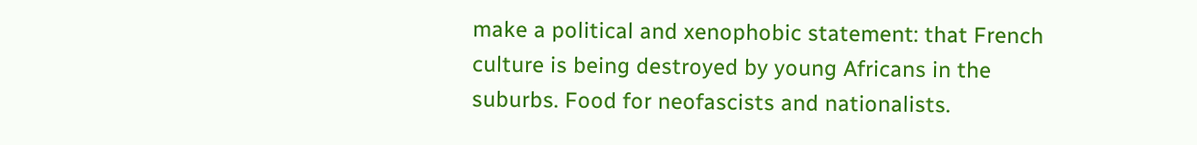make a political and xenophobic statement: that French culture is being destroyed by young Africans in the suburbs. Food for neofascists and nationalists.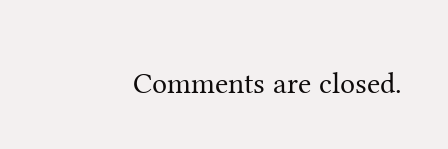Comments are closed.